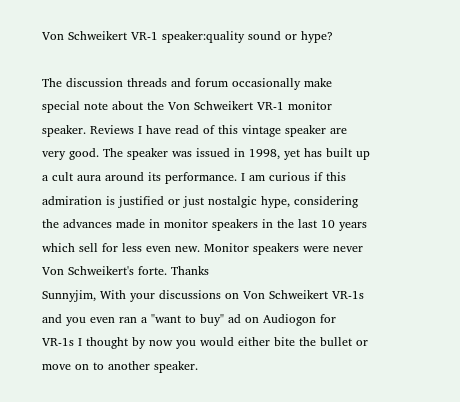Von Schweikert VR-1 speaker:quality sound or hype?

The discussion threads and forum occasionally make special note about the Von Schweikert VR-1 monitor speaker. Reviews I have read of this vintage speaker are very good. The speaker was issued in 1998, yet has built up a cult aura around its performance. I am curious if this admiration is justified or just nostalgic hype, considering the advances made in monitor speakers in the last 10 years which sell for less even new. Monitor speakers were never Von Schweikert's forte. Thanks
Sunnyjim, With your discussions on Von Schweikert VR-1s and you even ran a "want to buy" ad on Audiogon for VR-1s I thought by now you would either bite the bullet or move on to another speaker.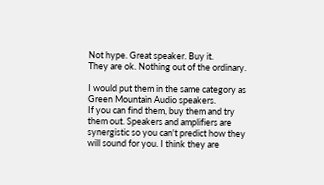Not hype. Great speaker. Buy it.
They are ok. Nothing out of the ordinary.

I would put them in the same category as Green Mountain Audio speakers.
If you can find them, buy them and try them out. Speakers and amplifiers are synergistic so you can't predict how they will sound for you. I think they are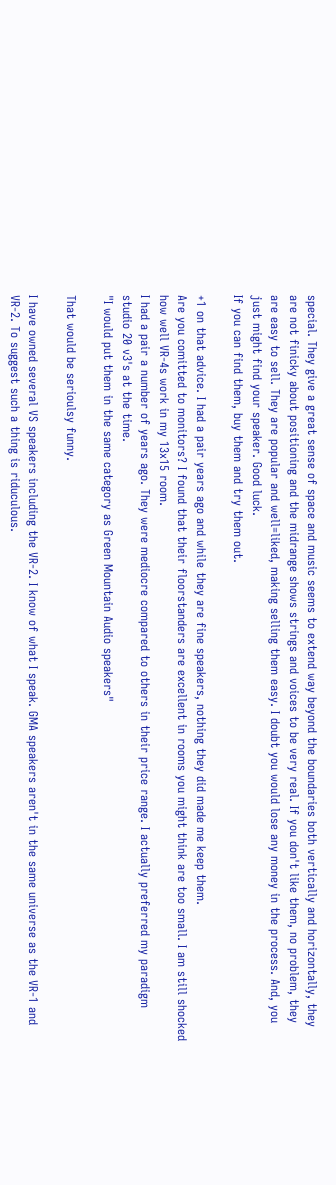special. They give a great sense of space and music seems to extend way beyond the boundaries both vertically and horizontally, they are not finicky about positioning and the midrange shows strings and voices to be very real. If you don't like them, no problem, they are easy to sell. They are popular and well=liked, making selling them easy. I doubt you would lose any money in the process. And, you just might find your speaker. Good luck.
If you can find them, buy them and try them out.

+1 on that advice. I had a pair years ago and while they are fine speakers, nothing they did made me keep them.
Are you comitted to monitors? I found that their floorstanders are excellent in rooms you might think are too small. I am still shocked how well VR-4s work in my 13x15 room.
I had a pair a number of years ago. They were mediocre compared to others in their price range. I actually preferred my paradigm studio 20 v3's at the time.
"I would put them in the same category as Green Mountain Audio speakers"

That would be serioulsy funny.

I have owned several VS speakers including the VR-2. I know of what I speak. GMA speakers aren't in the same universe as the VR-1 and VR-2. To suggest such a thing is riduculous.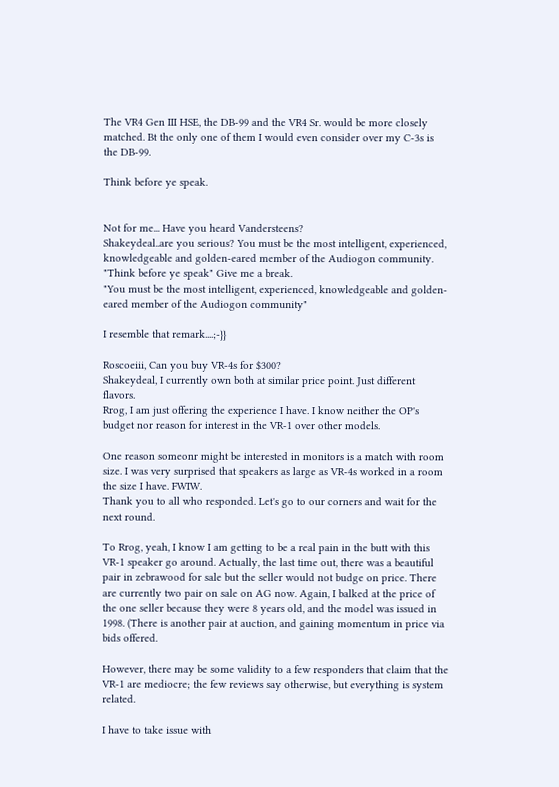The VR4 Gen III HSE, the DB-99 and the VR4 Sr. would be more closely matched. Bt the only one of them I would even consider over my C-3s is the DB-99.

Think before ye speak.


Not for me... Have you heard Vandersteens?
Shakeydeal..are you serious? You must be the most intelligent, experienced, knowledgeable and golden-eared member of the Audiogon community. "Think before ye speak" Give me a break.
"You must be the most intelligent, experienced, knowledgeable and golden-eared member of the Audiogon community"

I resemble that remark....;-}}

Roscoeiii, Can you buy VR-4s for $300?
Shakeydeal, I currently own both at similar price point. Just different flavors.
Rrog, I am just offering the experience I have. I know neither the OP's budget nor reason for interest in the VR-1 over other models.

One reason someonr might be interested in monitors is a match with room size. I was very surprised that speakers as large as VR-4s worked in a room the size I have. FWIW.
Thank you to all who responded. Let's go to our corners and wait for the next round.

To Rrog, yeah, I know I am getting to be a real pain in the butt with this VR-1 speaker go around. Actually, the last time out, there was a beautiful pair in zebrawood for sale but the seller would not budge on price. There are currently two pair on sale on AG now. Again, I balked at the price of the one seller because they were 8 years old, and the model was issued in 1998. (There is another pair at auction, and gaining momentum in price via bids offered.

However, there may be some validity to a few responders that claim that the VR-1 are mediocre; the few reviews say otherwise, but everything is system related.

I have to take issue with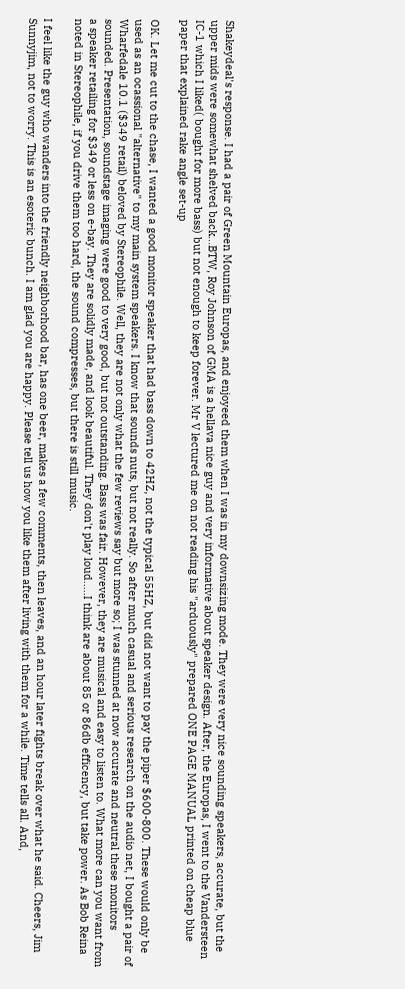Shakeydeal's response. I had a pair of Green Mountain Europas, and enjoyeed them when I was in my downsizing mode. They were very nice sounding speakers, accurate, but the upper mids were somewhat shelved back...BTW, Roy Johnson of GMA is a hellava nice guy and very informative about speaker design. After, the Europas, I went to the Vandersteen IC-1 which I liked( bought for more bass) but not enough to keep forever. Mr V lectured me on not reading his "arduously" prepared ONE PAGE MANUAL printed on cheap blue paper that explained rake angle set-up

OK. Let me cut to the chase, I wanted a good monitor speaker that had bass down to 42HZ, not the typical 55HZ, but did not want to pay the piper $600-800. These would only be used as an ocassional "alternative" to my main system speakers. I know that sounds nuts, but not really. So after much casual and serious research on the audio net, I bought a pair of Wharfedale 10.1 ($349 retail) beloved by Stereophile. Well, they are not only what the few reviews say but more so; I was stunned at now accurate and neutral these monitors sounded. Presentation, soundstage imaging were good to very good, but not outstanding. Bass was fair. However, they are musical and easy to listen to. What more can you want from a speaker retailing for $349 or less on e-bay. They are solidly made, and look beautiful. They don't play loud.....I think are about 85 or 86db efficency, but take power. As Bob Reina noted in Stereophile, if you drive them too hard, the sound compresses, but there is still music.

I feel like the guy who wanders into the friendly neighborhood bar, has one beer, makes a few comments, then leaves, and an hour later fights break over what he said. Cheers, Jim
Sunnyjim, not to worry. This is an esoteric bunch. I am glad you are happy. Please tell us how you like them after living with them for a while. Time tells all. And,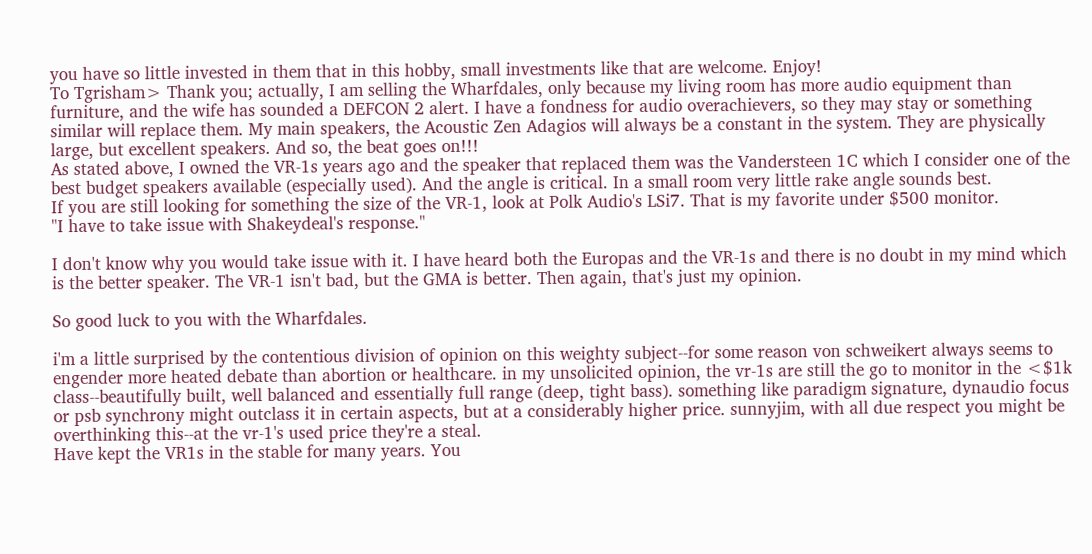you have so little invested in them that in this hobby, small investments like that are welcome. Enjoy!
To Tgrisham> Thank you; actually, I am selling the Wharfdales, only because my living room has more audio equipment than furniture, and the wife has sounded a DEFCON 2 alert. I have a fondness for audio overachievers, so they may stay or something similar will replace them. My main speakers, the Acoustic Zen Adagios will always be a constant in the system. They are physically large, but excellent speakers. And so, the beat goes on!!!
As stated above, I owned the VR-1s years ago and the speaker that replaced them was the Vandersteen 1C which I consider one of the best budget speakers available (especially used). And the angle is critical. In a small room very little rake angle sounds best.
If you are still looking for something the size of the VR-1, look at Polk Audio's LSi7. That is my favorite under $500 monitor.
"I have to take issue with Shakeydeal's response."

I don't know why you would take issue with it. I have heard both the Europas and the VR-1s and there is no doubt in my mind which is the better speaker. The VR-1 isn't bad, but the GMA is better. Then again, that's just my opinion.

So good luck to you with the Wharfdales.

i'm a little surprised by the contentious division of opinion on this weighty subject--for some reason von schweikert always seems to engender more heated debate than abortion or healthcare. in my unsolicited opinion, the vr-1s are still the go to monitor in the <$1k class--beautifully built, well balanced and essentially full range (deep, tight bass). something like paradigm signature, dynaudio focus or psb synchrony might outclass it in certain aspects, but at a considerably higher price. sunnyjim, with all due respect you might be overthinking this--at the vr-1's used price they're a steal.
Have kept the VR1s in the stable for many years. You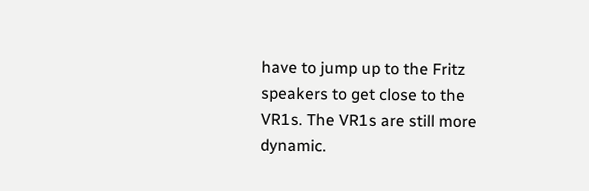have to jump up to the Fritz speakers to get close to the VR1s. The VR1s are still more dynamic.